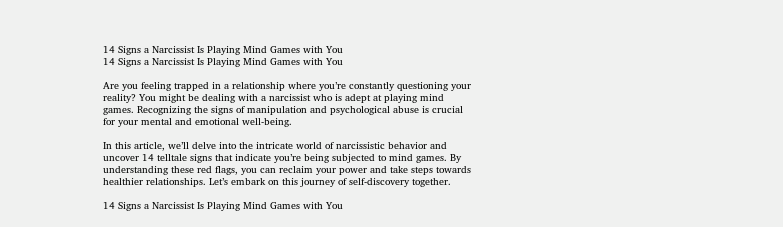14 Signs a Narcissist Is Playing Mind Games with You
14 Signs a Narcissist Is Playing Mind Games with You

Are you feeling trapped in a relationship where you’re constantly questioning your reality? You might be dealing with a narcissist who is adept at playing mind games. Recognizing the signs of manipulation and psychological abuse is crucial for your mental and emotional well-being.

In this article, we’ll delve into the intricate world of narcissistic behavior and uncover 14 telltale signs that indicate you’re being subjected to mind games. By understanding these red flags, you can reclaim your power and take steps towards healthier relationships. Let’s embark on this journey of self-discovery together.

14 Signs a Narcissist Is Playing Mind Games with You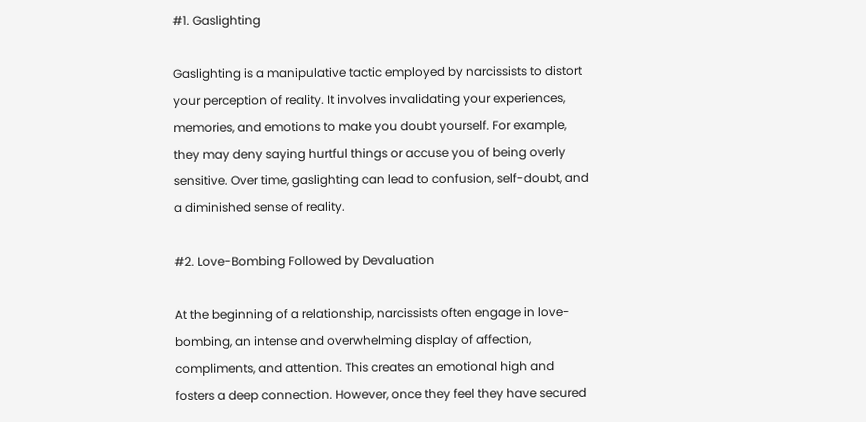#1. Gaslighting

Gaslighting is a manipulative tactic employed by narcissists to distort your perception of reality. It involves invalidating your experiences, memories, and emotions to make you doubt yourself. For example, they may deny saying hurtful things or accuse you of being overly sensitive. Over time, gaslighting can lead to confusion, self-doubt, and a diminished sense of reality.

#2. Love-Bombing Followed by Devaluation

At the beginning of a relationship, narcissists often engage in love-bombing, an intense and overwhelming display of affection, compliments, and attention. This creates an emotional high and fosters a deep connection. However, once they feel they have secured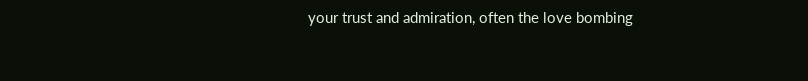your trust and admiration, often the love bombing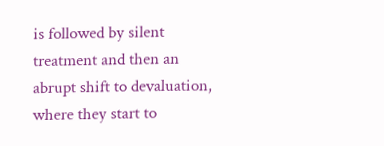is followed by silent treatment and then an abrupt shift to devaluation, where they start to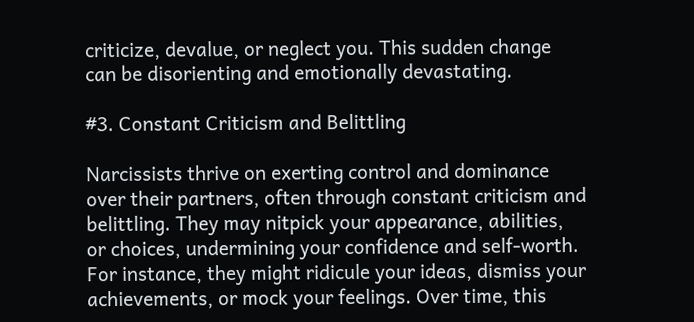criticize, devalue, or neglect you. This sudden change can be disorienting and emotionally devastating.

#3. Constant Criticism and Belittling

Narcissists thrive on exerting control and dominance over their partners, often through constant criticism and belittling. They may nitpick your appearance, abilities, or choices, undermining your confidence and self-worth. For instance, they might ridicule your ideas, dismiss your achievements, or mock your feelings. Over time, this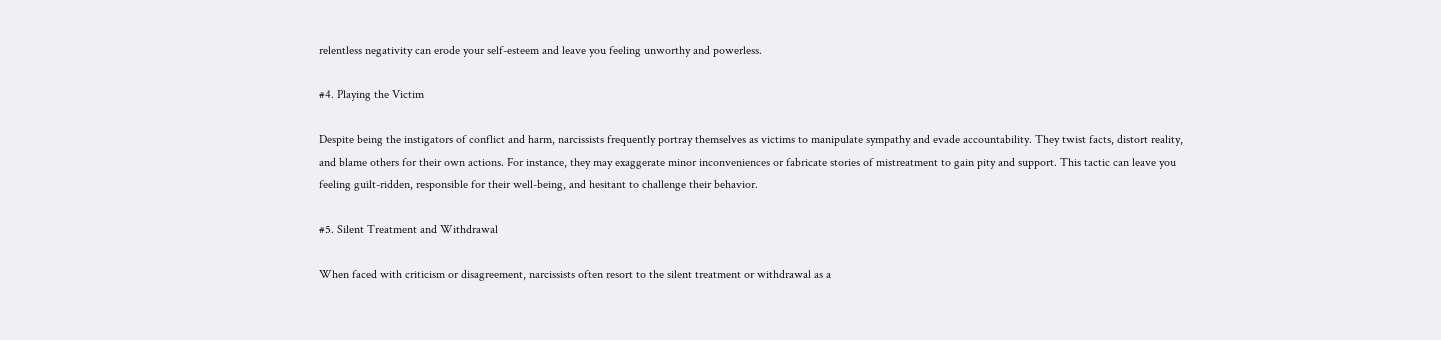relentless negativity can erode your self-esteem and leave you feeling unworthy and powerless.

#4. Playing the Victim

Despite being the instigators of conflict and harm, narcissists frequently portray themselves as victims to manipulate sympathy and evade accountability. They twist facts, distort reality, and blame others for their own actions. For instance, they may exaggerate minor inconveniences or fabricate stories of mistreatment to gain pity and support. This tactic can leave you feeling guilt-ridden, responsible for their well-being, and hesitant to challenge their behavior.

#5. Silent Treatment and Withdrawal

When faced with criticism or disagreement, narcissists often resort to the silent treatment or withdrawal as a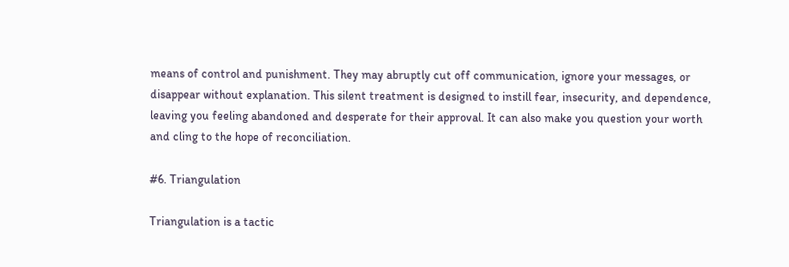means of control and punishment. They may abruptly cut off communication, ignore your messages, or disappear without explanation. This silent treatment is designed to instill fear, insecurity, and dependence, leaving you feeling abandoned and desperate for their approval. It can also make you question your worth and cling to the hope of reconciliation.

#6. Triangulation

Triangulation is a tactic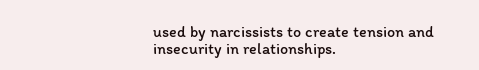used by narcissists to create tension and insecurity in relationships.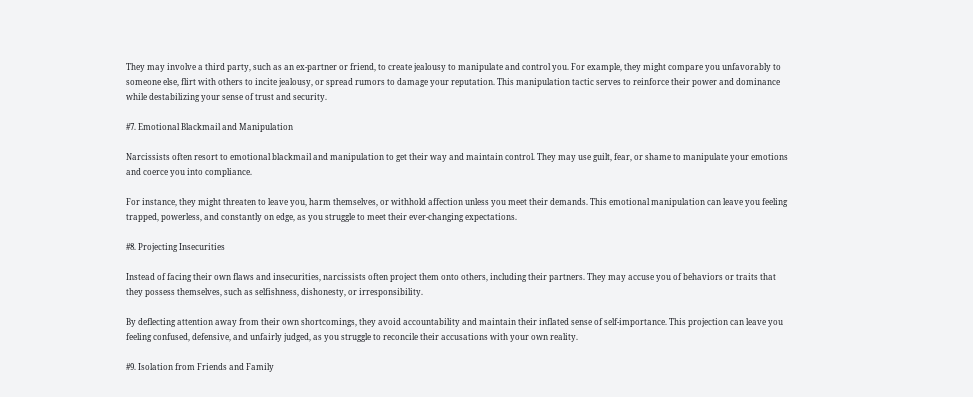They may involve a third party, such as an ex-partner or friend, to create jealousy to manipulate and control you. For example, they might compare you unfavorably to someone else, flirt with others to incite jealousy, or spread rumors to damage your reputation. This manipulation tactic serves to reinforce their power and dominance while destabilizing your sense of trust and security.

#7. Emotional Blackmail and Manipulation

Narcissists often resort to emotional blackmail and manipulation to get their way and maintain control. They may use guilt, fear, or shame to manipulate your emotions and coerce you into compliance.

For instance, they might threaten to leave you, harm themselves, or withhold affection unless you meet their demands. This emotional manipulation can leave you feeling trapped, powerless, and constantly on edge, as you struggle to meet their ever-changing expectations.

#8. Projecting Insecurities

Instead of facing their own flaws and insecurities, narcissists often project them onto others, including their partners. They may accuse you of behaviors or traits that they possess themselves, such as selfishness, dishonesty, or irresponsibility.

By deflecting attention away from their own shortcomings, they avoid accountability and maintain their inflated sense of self-importance. This projection can leave you feeling confused, defensive, and unfairly judged, as you struggle to reconcile their accusations with your own reality.

#9. Isolation from Friends and Family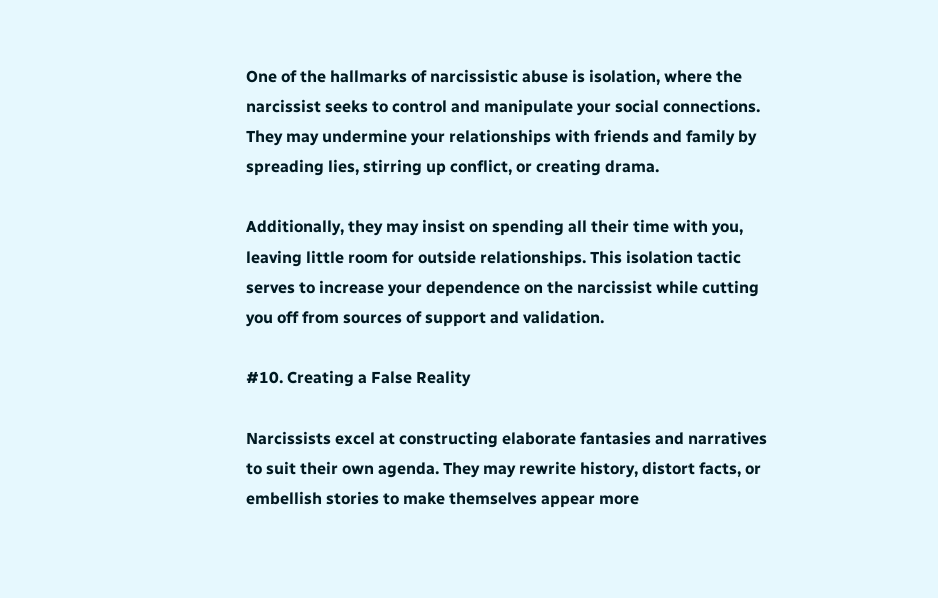One of the hallmarks of narcissistic abuse is isolation, where the narcissist seeks to control and manipulate your social connections. They may undermine your relationships with friends and family by spreading lies, stirring up conflict, or creating drama.

Additionally, they may insist on spending all their time with you, leaving little room for outside relationships. This isolation tactic serves to increase your dependence on the narcissist while cutting you off from sources of support and validation.

#10. Creating a False Reality

Narcissists excel at constructing elaborate fantasies and narratives to suit their own agenda. They may rewrite history, distort facts, or embellish stories to make themselves appear more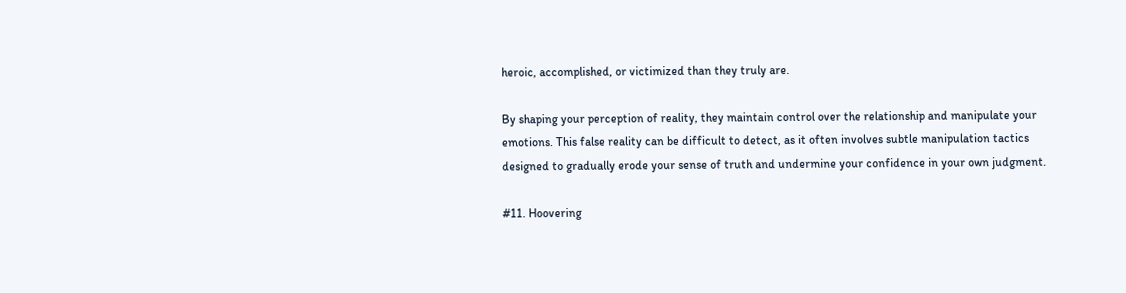heroic, accomplished, or victimized than they truly are.

By shaping your perception of reality, they maintain control over the relationship and manipulate your emotions. This false reality can be difficult to detect, as it often involves subtle manipulation tactics designed to gradually erode your sense of truth and undermine your confidence in your own judgment.

#11. Hoovering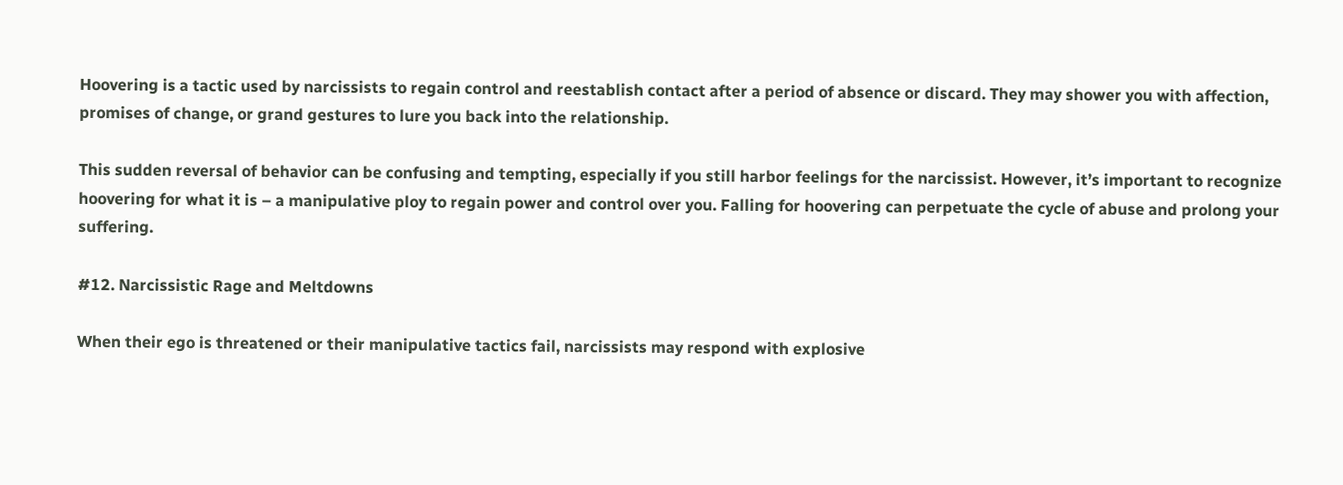Hoovering is a tactic used by narcissists to regain control and reestablish contact after a period of absence or discard. They may shower you with affection, promises of change, or grand gestures to lure you back into the relationship.

This sudden reversal of behavior can be confusing and tempting, especially if you still harbor feelings for the narcissist. However, it’s important to recognize hoovering for what it is – a manipulative ploy to regain power and control over you. Falling for hoovering can perpetuate the cycle of abuse and prolong your suffering.

#12. Narcissistic Rage and Meltdowns

When their ego is threatened or their manipulative tactics fail, narcissists may respond with explosive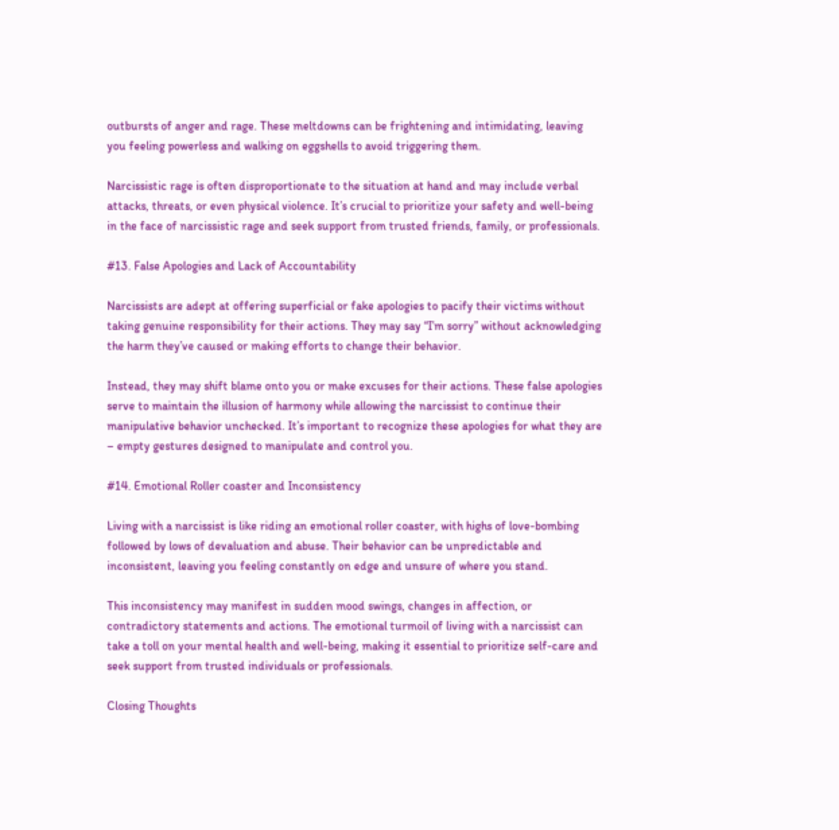outbursts of anger and rage. These meltdowns can be frightening and intimidating, leaving you feeling powerless and walking on eggshells to avoid triggering them.

Narcissistic rage is often disproportionate to the situation at hand and may include verbal attacks, threats, or even physical violence. It’s crucial to prioritize your safety and well-being in the face of narcissistic rage and seek support from trusted friends, family, or professionals.

#13. False Apologies and Lack of Accountability

Narcissists are adept at offering superficial or fake apologies to pacify their victims without taking genuine responsibility for their actions. They may say “I’m sorry” without acknowledging the harm they’ve caused or making efforts to change their behavior.

Instead, they may shift blame onto you or make excuses for their actions. These false apologies serve to maintain the illusion of harmony while allowing the narcissist to continue their manipulative behavior unchecked. It’s important to recognize these apologies for what they are – empty gestures designed to manipulate and control you.

#14. Emotional Roller coaster and Inconsistency

Living with a narcissist is like riding an emotional roller coaster, with highs of love-bombing followed by lows of devaluation and abuse. Their behavior can be unpredictable and inconsistent, leaving you feeling constantly on edge and unsure of where you stand.

This inconsistency may manifest in sudden mood swings, changes in affection, or contradictory statements and actions. The emotional turmoil of living with a narcissist can take a toll on your mental health and well-being, making it essential to prioritize self-care and seek support from trusted individuals or professionals.

Closing Thoughts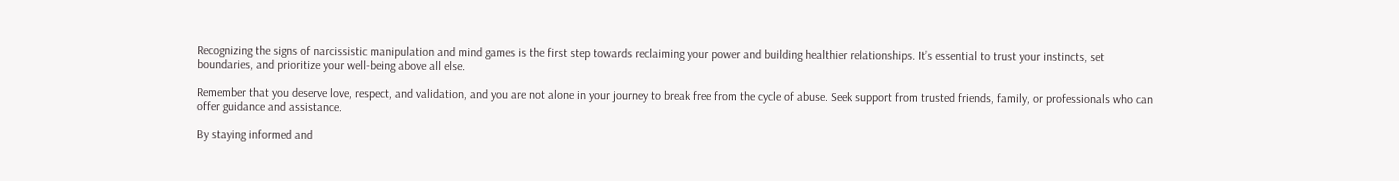Recognizing the signs of narcissistic manipulation and mind games is the first step towards reclaiming your power and building healthier relationships. It’s essential to trust your instincts, set boundaries, and prioritize your well-being above all else.

Remember that you deserve love, respect, and validation, and you are not alone in your journey to break free from the cycle of abuse. Seek support from trusted friends, family, or professionals who can offer guidance and assistance.

By staying informed and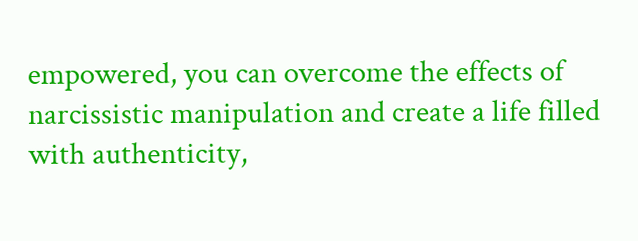empowered, you can overcome the effects of narcissistic manipulation and create a life filled with authenticity,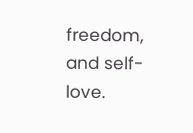freedom, and self-love.